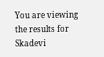You are viewing the results for Skadevi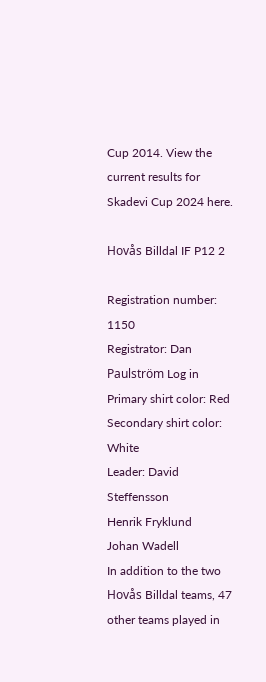Cup 2014. View the current results for Skadevi Cup 2024 here.

Hovås Billdal IF P12 2

Registration number: 1150
Registrator: Dan Paulström Log in
Primary shirt color: Red
Secondary shirt color: White
Leader: David Steffensson
Henrik Fryklund
Johan Wadell
In addition to the two Hovås Billdal teams, 47 other teams played in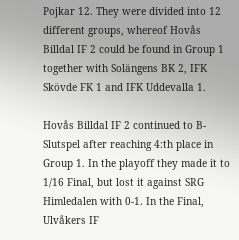Pojkar 12. They were divided into 12 different groups, whereof Hovås Billdal IF 2 could be found in Group 1 together with Solängens BK 2, IFK Skövde FK 1 and IFK Uddevalla 1.

Hovås Billdal IF 2 continued to B-Slutspel after reaching 4:th place in Group 1. In the playoff they made it to 1/16 Final, but lost it against SRG Himledalen with 0-1. In the Final, Ulvåkers IF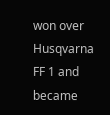won over Husqvarna FF 1 and became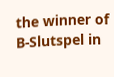the winner of B-Slutspel in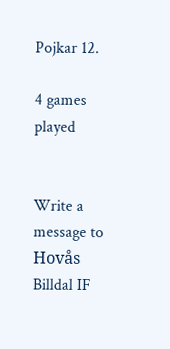Pojkar 12.

4 games played


Write a message to Hovås Billdal IF